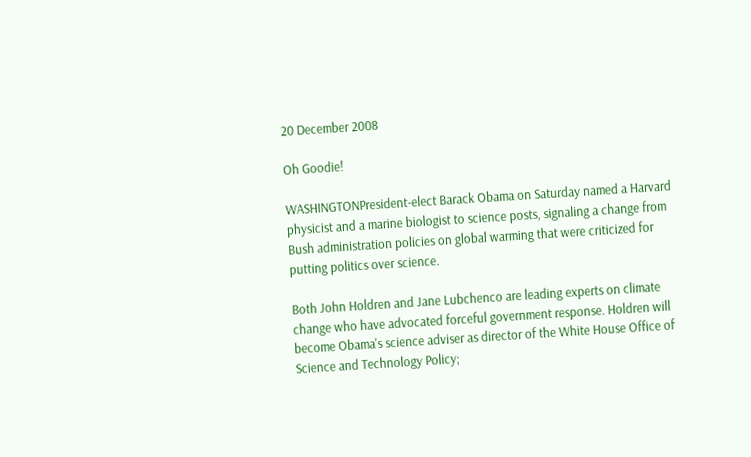20 December 2008

Oh Goodie!

WASHINGTONPresident-elect Barack Obama on Saturday named a Harvard physicist and a marine biologist to science posts, signaling a change from Bush administration policies on global warming that were criticized for putting politics over science.

Both John Holdren and Jane Lubchenco are leading experts on climate change who have advocated forceful government response. Holdren will become Obama's science adviser as director of the White House Office of Science and Technology Policy;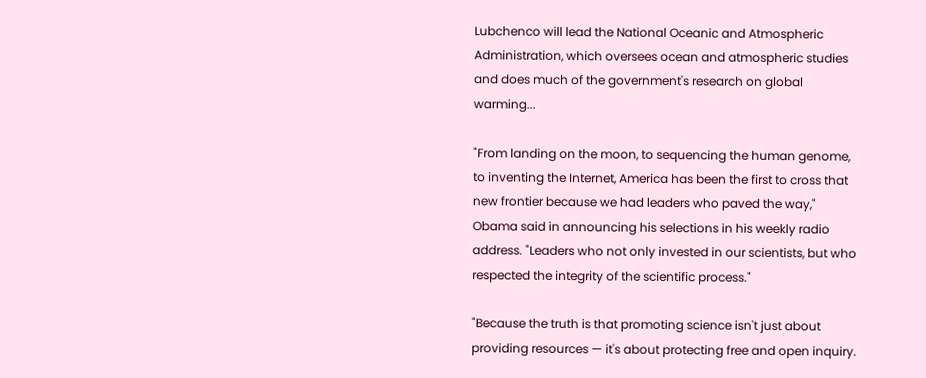Lubchenco will lead the National Oceanic and Atmospheric Administration, which oversees ocean and atmospheric studies and does much of the government's research on global warming...

"From landing on the moon, to sequencing the human genome, to inventing the Internet, America has been the first to cross that new frontier because we had leaders who paved the way," Obama said in announcing his selections in his weekly radio address. "Leaders who not only invested in our scientists, but who respected the integrity of the scientific process."

"Because the truth is that promoting science isn't just about providing resources — it's about protecting free and open inquiry.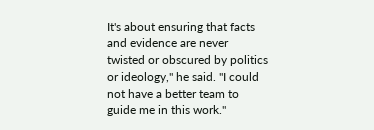It's about ensuring that facts and evidence are never twisted or obscured by politics or ideology," he said. "I could not have a better team to guide me in this work."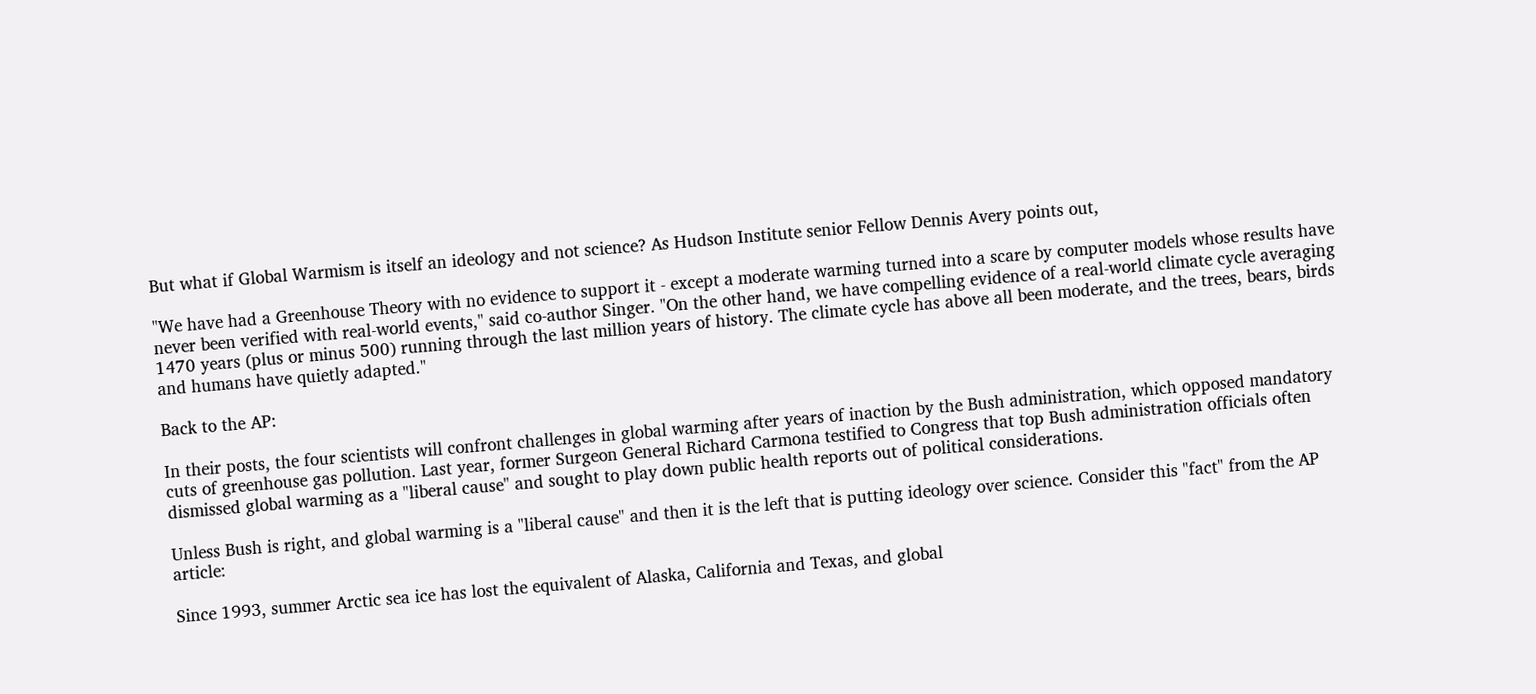But what if Global Warmism is itself an ideology and not science? As Hudson Institute senior Fellow Dennis Avery points out,

"We have had a Greenhouse Theory with no evidence to support it - except a moderate warming turned into a scare by computer models whose results have never been verified with real-world events," said co-author Singer. "On the other hand, we have compelling evidence of a real-world climate cycle averaging 1470 years (plus or minus 500) running through the last million years of history. The climate cycle has above all been moderate, and the trees, bears, birds and humans have quietly adapted."

Back to the AP:

In their posts, the four scientists will confront challenges in global warming after years of inaction by the Bush administration, which opposed mandatory cuts of greenhouse gas pollution. Last year, former Surgeon General Richard Carmona testified to Congress that top Bush administration officials often dismissed global warming as a "liberal cause" and sought to play down public health reports out of political considerations.

Unless Bush is right, and global warming is a "liberal cause" and then it is the left that is putting ideology over science. Consider this "fact" from the AP article:

Since 1993, summer Arctic sea ice has lost the equivalent of Alaska, California and Texas, and global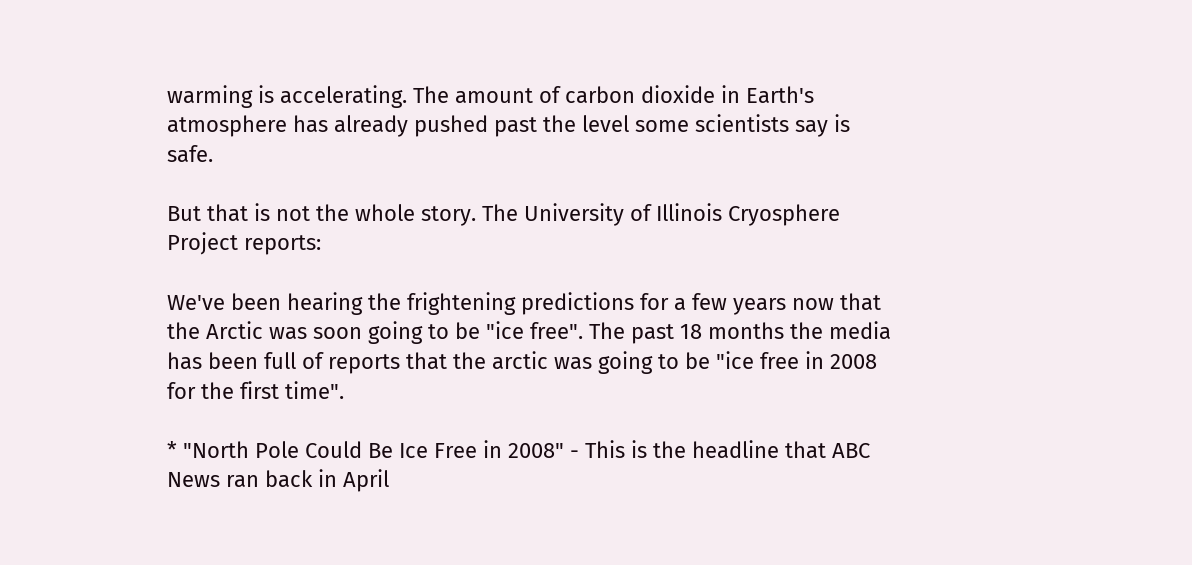warming is accelerating. The amount of carbon dioxide in Earth's atmosphere has already pushed past the level some scientists say is safe.

But that is not the whole story. The University of Illinois Cryosphere Project reports:

We've been hearing the frightening predictions for a few years now that the Arctic was soon going to be "ice free". The past 18 months the media has been full of reports that the arctic was going to be "ice free in 2008 for the first time".

* "North Pole Could Be Ice Free in 2008" - This is the headline that ABC News ran back in April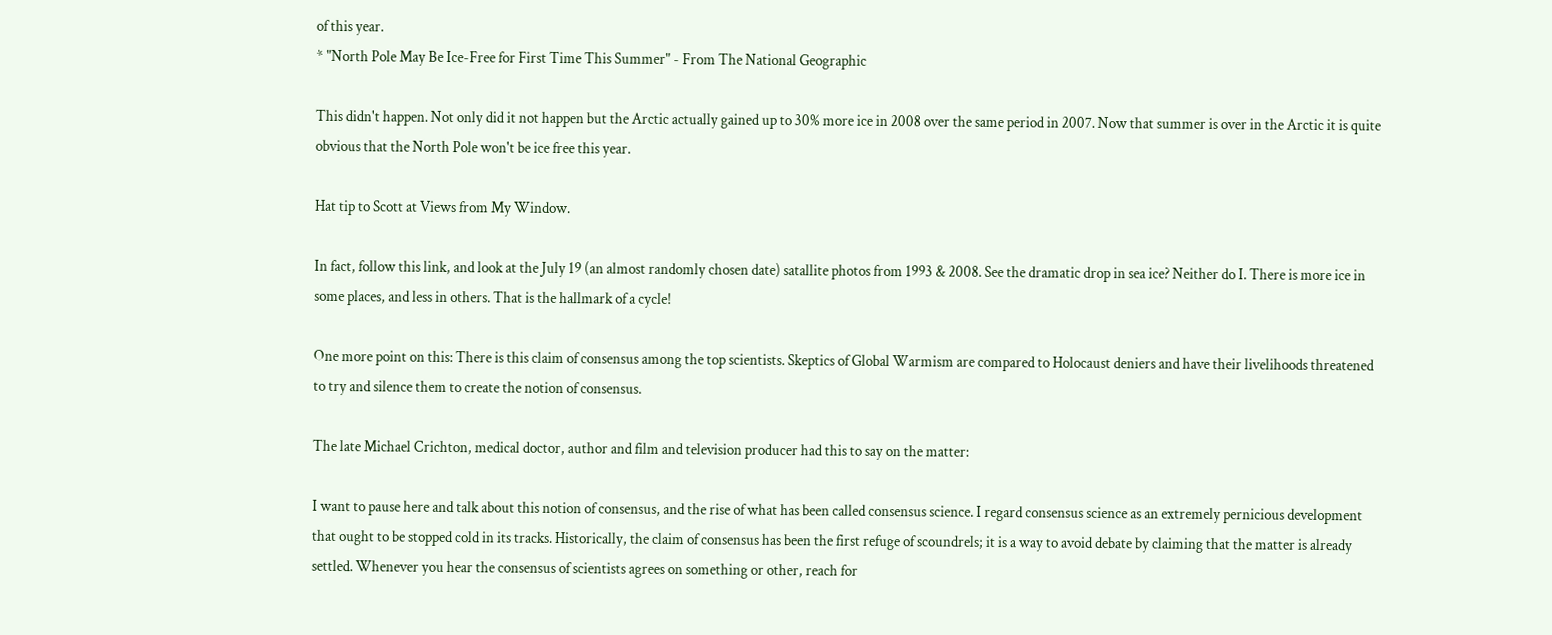of this year.
* "North Pole May Be Ice-Free for First Time This Summer" - From The National Geographic

This didn't happen. Not only did it not happen but the Arctic actually gained up to 30% more ice in 2008 over the same period in 2007. Now that summer is over in the Arctic it is quite obvious that the North Pole won't be ice free this year.

Hat tip to Scott at Views from My Window.

In fact, follow this link, and look at the July 19 (an almost randomly chosen date) satallite photos from 1993 & 2008. See the dramatic drop in sea ice? Neither do I. There is more ice in some places, and less in others. That is the hallmark of a cycle!

One more point on this: There is this claim of consensus among the top scientists. Skeptics of Global Warmism are compared to Holocaust deniers and have their livelihoods threatened to try and silence them to create the notion of consensus.

The late Michael Crichton, medical doctor, author and film and television producer had this to say on the matter:

I want to pause here and talk about this notion of consensus, and the rise of what has been called consensus science. I regard consensus science as an extremely pernicious development that ought to be stopped cold in its tracks. Historically, the claim of consensus has been the first refuge of scoundrels; it is a way to avoid debate by claiming that the matter is already settled. Whenever you hear the consensus of scientists agrees on something or other, reach for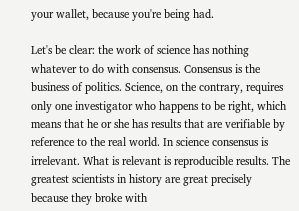your wallet, because you're being had.

Let's be clear: the work of science has nothing whatever to do with consensus. Consensus is the business of politics. Science, on the contrary, requires only one investigator who happens to be right, which means that he or she has results that are verifiable by reference to the real world. In science consensus is irrelevant. What is relevant is reproducible results. The greatest scientists in history are great precisely because they broke with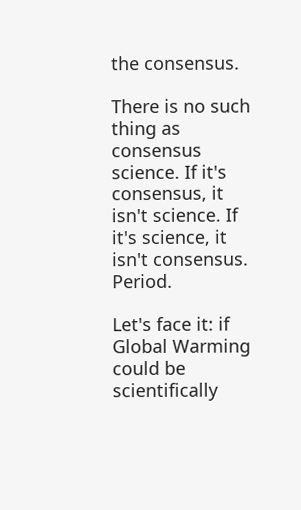the consensus.

There is no such thing as consensus science. If it's consensus, it isn't science. If it's science, it isn't consensus. Period.

Let's face it: if Global Warming could be scientifically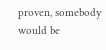proven, somebody would be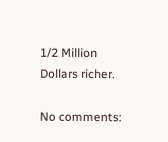1/2 Million Dollars richer.

No comments: